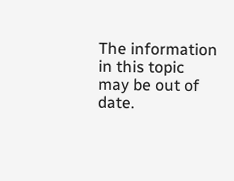The information in this topic may be out of date.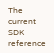The current SDK reference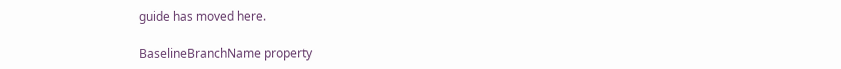guide has moved here.

BaselineBranchName property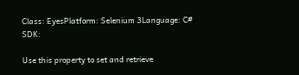Class: EyesPlatform: Selenium 3Language: C# SDK:

Use this property to set and retrieve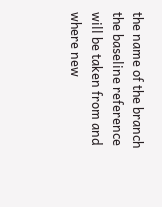the name of the branch the baseline reference will be taken from and where new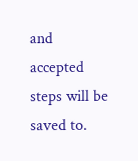and accepted steps will be saved to.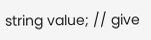string value; // give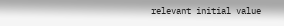relevant initial value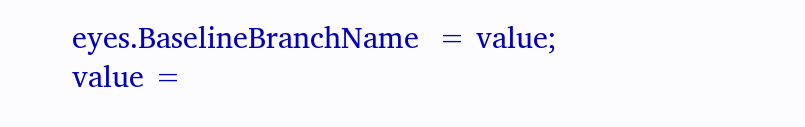eyes.BaselineBranchName  = value;
value =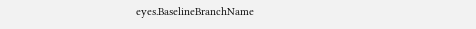eyes.BaselineBranchName